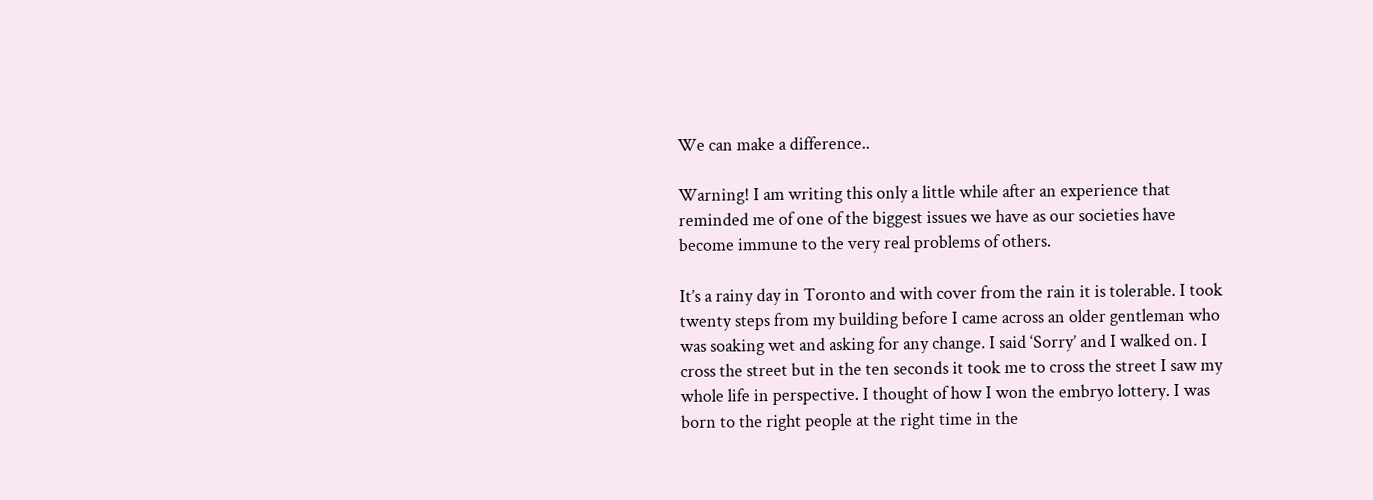We can make a difference..

Warning! I am writing this only a little while after an experience that reminded me of one of the biggest issues we have as our societies have become immune to the very real problems of others.

It’s a rainy day in Toronto and with cover from the rain it is tolerable. I took twenty steps from my building before I came across an older gentleman who was soaking wet and asking for any change. I said ‘Sorry’ and I walked on. I cross the street but in the ten seconds it took me to cross the street I saw my whole life in perspective. I thought of how I won the embryo lottery. I was born to the right people at the right time in the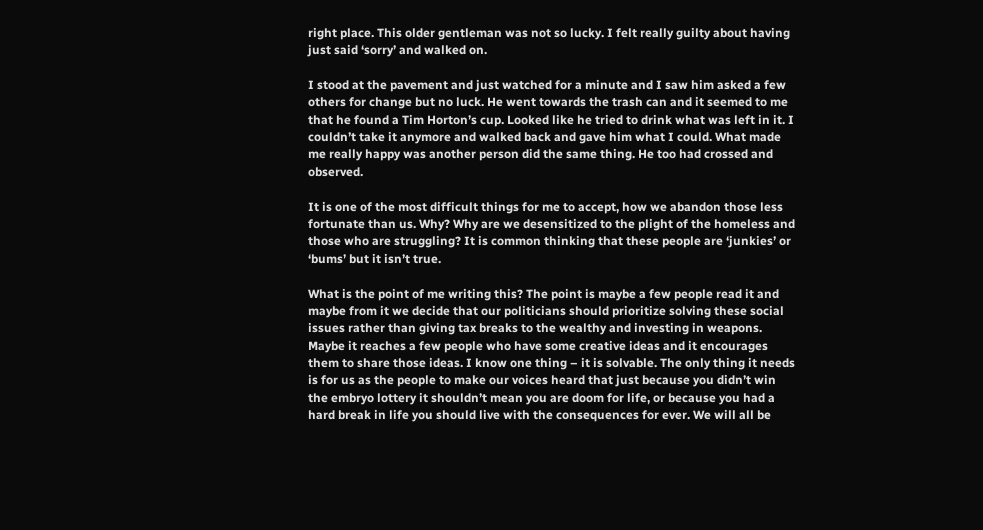right place. This older gentleman was not so lucky. I felt really guilty about having just said ‘sorry’ and walked on.

I stood at the pavement and just watched for a minute and I saw him asked a few others for change but no luck. He went towards the trash can and it seemed to me that he found a Tim Horton’s cup. Looked like he tried to drink what was left in it. I couldn’t take it anymore and walked back and gave him what I could. What made me really happy was another person did the same thing. He too had crossed and observed.

It is one of the most difficult things for me to accept, how we abandon those less fortunate than us. Why? Why are we desensitized to the plight of the homeless and those who are struggling? It is common thinking that these people are ‘junkies’ or ‘bums’ but it isn’t true.

What is the point of me writing this? The point is maybe a few people read it and maybe from it we decide that our politicians should prioritize solving these social issues rather than giving tax breaks to the wealthy and investing in weapons. Maybe it reaches a few people who have some creative ideas and it encourages them to share those ideas. I know one thing – it is solvable. The only thing it needs is for us as the people to make our voices heard that just because you didn’t win the embryo lottery it shouldn’t mean you are doom for life, or because you had a hard break in life you should live with the consequences for ever. We will all be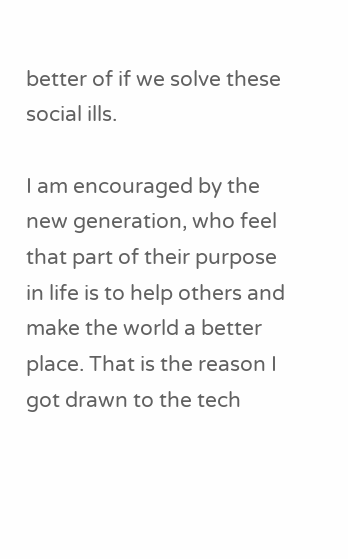better of if we solve these social ills.

I am encouraged by the new generation, who feel that part of their purpose in life is to help others and make the world a better place. That is the reason I got drawn to the tech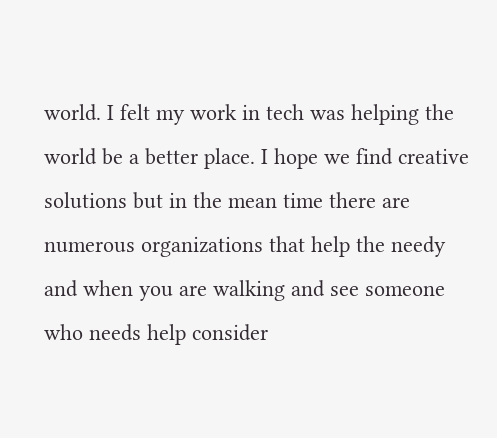world. I felt my work in tech was helping the world be a better place. I hope we find creative solutions but in the mean time there are numerous organizations that help the needy and when you are walking and see someone who needs help consider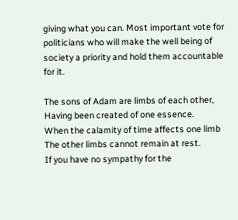giving what you can. Most important vote for politicians who will make the well being of society a priority and hold them accountable for it.

The sons of Adam are limbs of each other,
Having been created of one essence.
When the calamity of time affects one limb
The other limbs cannot remain at rest.
If you have no sympathy for the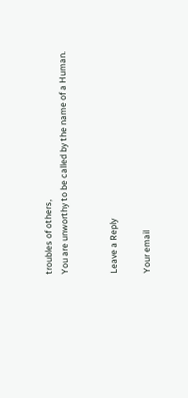troubles of others,
You are unworthy to be called by the name of a Human.


Leave a Reply

Your email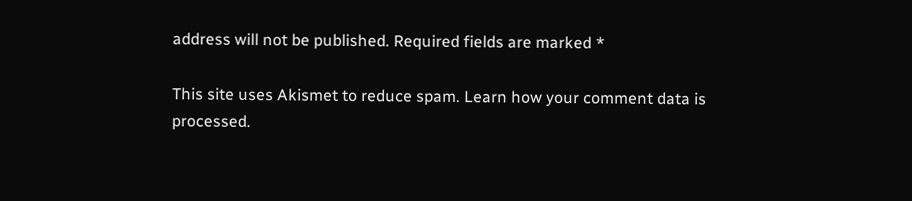address will not be published. Required fields are marked *

This site uses Akismet to reduce spam. Learn how your comment data is processed.